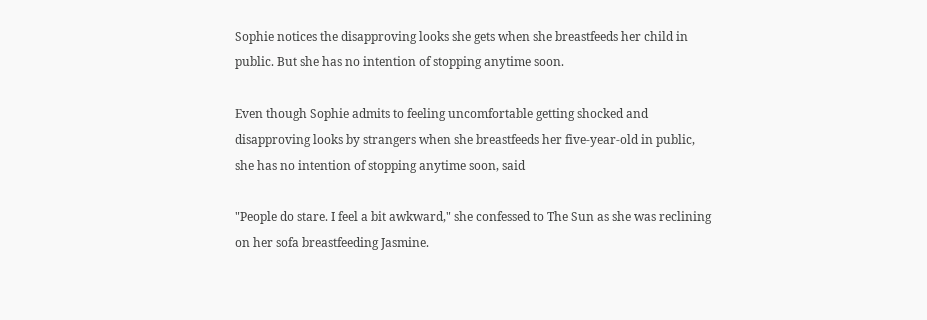Sophie notices the disapproving looks she gets when she breastfeeds her child in public. But she has no intention of stopping anytime soon.

Even though Sophie admits to feeling uncomfortable getting shocked and disapproving looks by strangers when she breastfeeds her five-year-old in public, she has no intention of stopping anytime soon, said

"People do stare. I feel a bit awkward," she confessed to The Sun as she was reclining on her sofa breastfeeding Jasmine.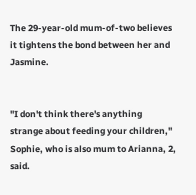The 29-year-old mum-of-two believes it tightens the bond between her and Jasmine.


"I don't think there's anything strange about feeding your children," Sophie, who is also mum to Arianna, 2, said.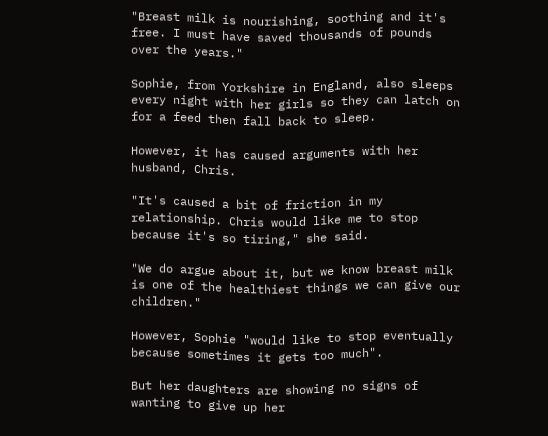"Breast milk is nourishing, soothing and it's free. I must have saved thousands of pounds over the years."

Sophie, from Yorkshire in England, also sleeps every night with her girls so they can latch on for a feed then fall back to sleep.

However, it has caused arguments with her husband, Chris.

"It's caused a bit of friction in my relationship. Chris would like me to stop because it's so tiring," she said.

"We do argue about it, but we know breast milk is one of the healthiest things we can give our children."

However, Sophie "would like to stop eventually because sometimes it gets too much".

But her daughters are showing no signs of wanting to give up her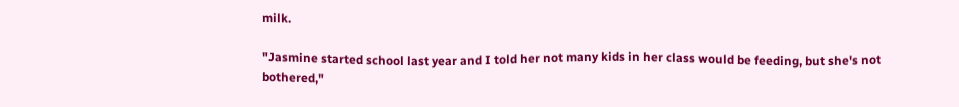milk.

"Jasmine started school last year and I told her not many kids in her class would be feeding, but she's not bothered,"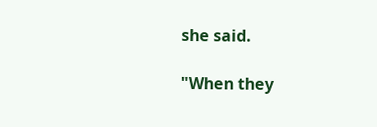she said.

"When they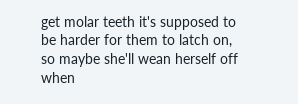get molar teeth it's supposed to be harder for them to latch on, so maybe she'll wean herself off when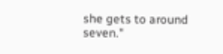she gets to around seven."